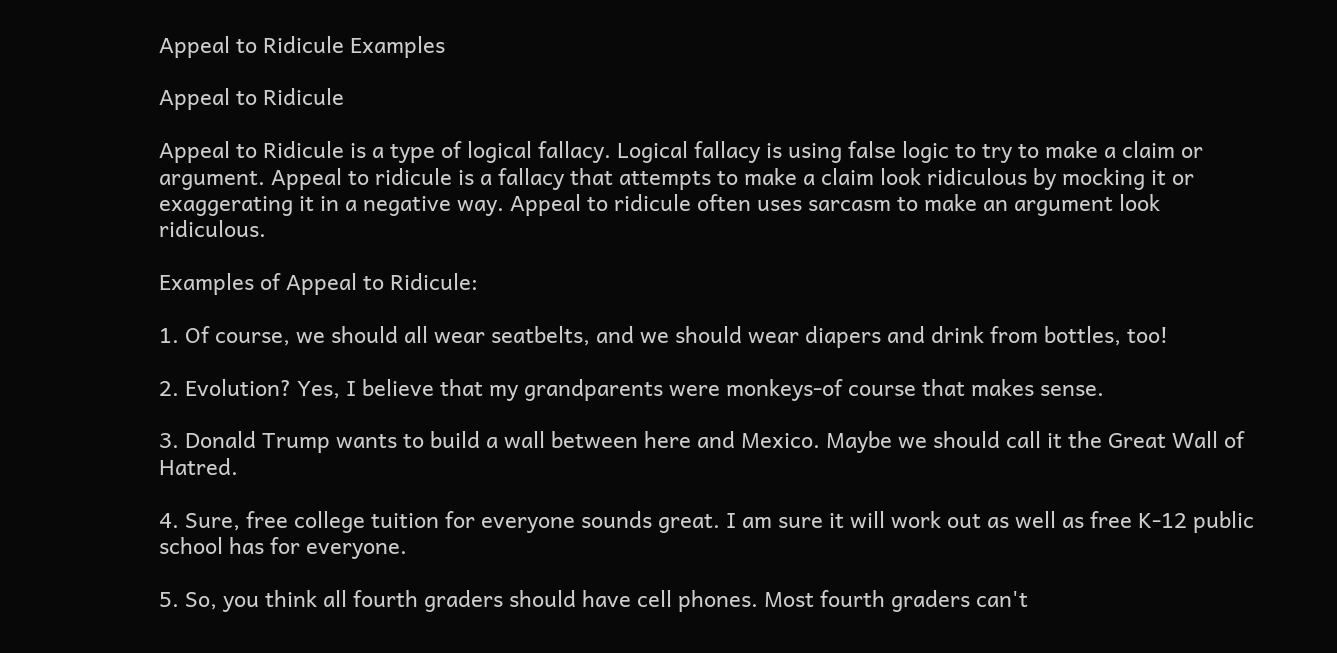Appeal to Ridicule Examples

Appeal to Ridicule

Appeal to Ridicule is a type of logical fallacy. Logical fallacy is using false logic to try to make a claim or argument. Appeal to ridicule is a fallacy that attempts to make a claim look ridiculous by mocking it or exaggerating it in a negative way. Appeal to ridicule often uses sarcasm to make an argument look ridiculous.

Examples of Appeal to Ridicule:

1. Of course, we should all wear seatbelts, and we should wear diapers and drink from bottles, too!

2. Evolution? Yes, I believe that my grandparents were monkeys-of course that makes sense.

3. Donald Trump wants to build a wall between here and Mexico. Maybe we should call it the Great Wall of Hatred.

4. Sure, free college tuition for everyone sounds great. I am sure it will work out as well as free K-12 public school has for everyone.

5. So, you think all fourth graders should have cell phones. Most fourth graders can't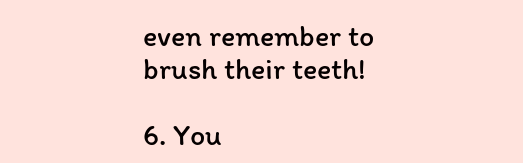even remember to brush their teeth!

6. You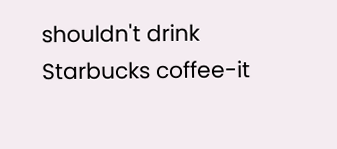shouldn't drink Starbucks coffee-it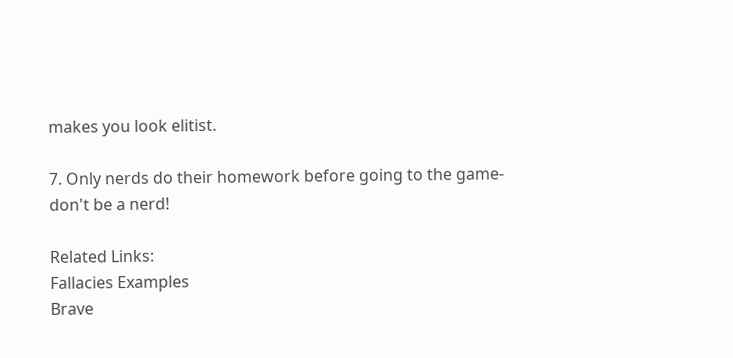makes you look elitist.

7. Only nerds do their homework before going to the game-don't be a nerd!

Related Links:
Fallacies Examples
Brave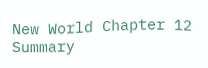New World Chapter 12 Summary